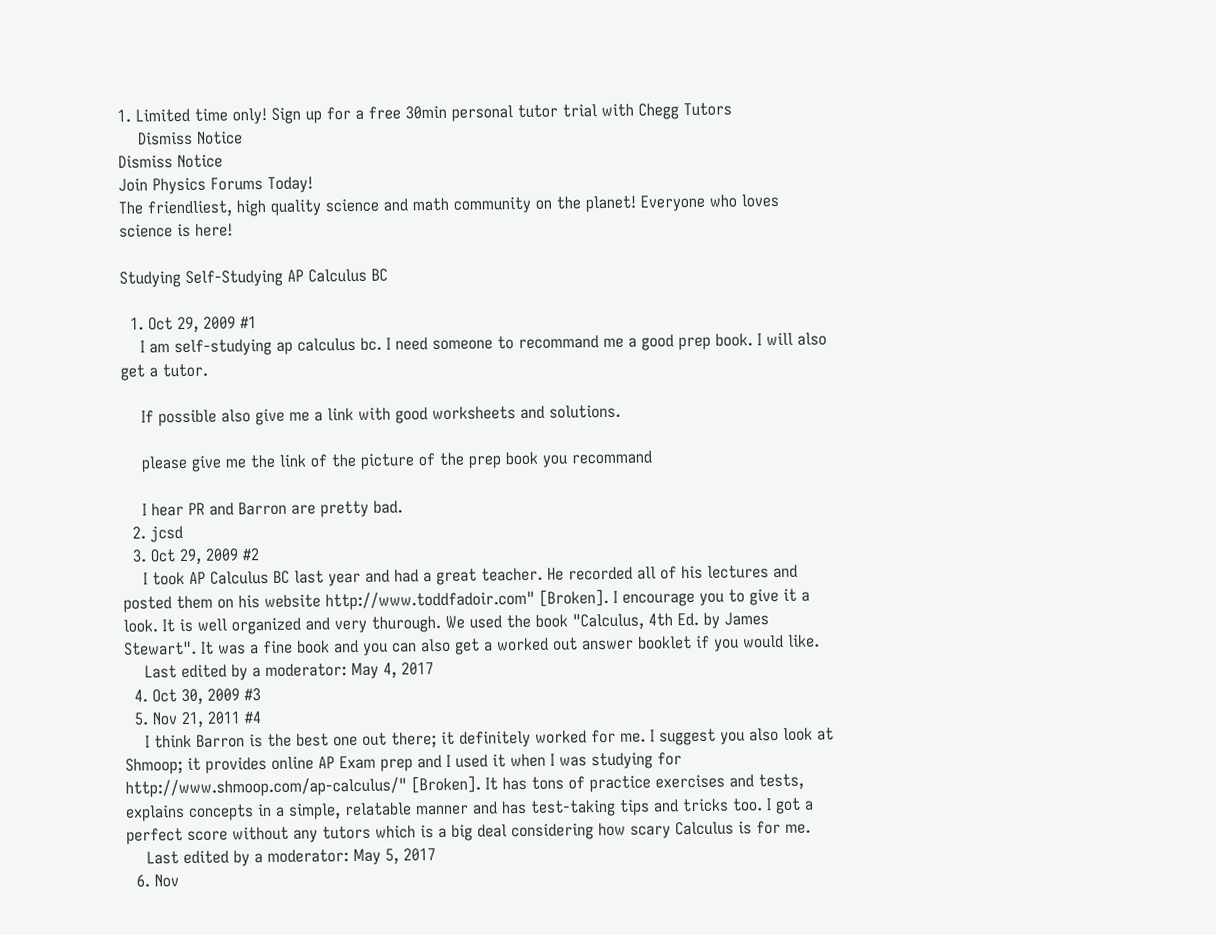1. Limited time only! Sign up for a free 30min personal tutor trial with Chegg Tutors
    Dismiss Notice
Dismiss Notice
Join Physics Forums Today!
The friendliest, high quality science and math community on the planet! Everyone who loves science is here!

Studying Self-Studying AP Calculus BC

  1. Oct 29, 2009 #1
    I am self-studying ap calculus bc. I need someone to recommand me a good prep book. I will also get a tutor.

    If possible also give me a link with good worksheets and solutions.

    please give me the link of the picture of the prep book you recommand

    I hear PR and Barron are pretty bad.
  2. jcsd
  3. Oct 29, 2009 #2
    I took AP Calculus BC last year and had a great teacher. He recorded all of his lectures and posted them on his website http://www.toddfadoir.com" [Broken]. I encourage you to give it a look. It is well organized and very thurough. We used the book "Calculus, 4th Ed. by James Stewart". It was a fine book and you can also get a worked out answer booklet if you would like.
    Last edited by a moderator: May 4, 2017
  4. Oct 30, 2009 #3
  5. Nov 21, 2011 #4
    I think Barron is the best one out there; it definitely worked for me. I suggest you also look at Shmoop; it provides online AP Exam prep and I used it when I was studying for http://www.shmoop.com/ap-calculus/" [Broken]. It has tons of practice exercises and tests, explains concepts in a simple, relatable manner and has test-taking tips and tricks too. I got a perfect score without any tutors which is a big deal considering how scary Calculus is for me.
    Last edited by a moderator: May 5, 2017
  6. Nov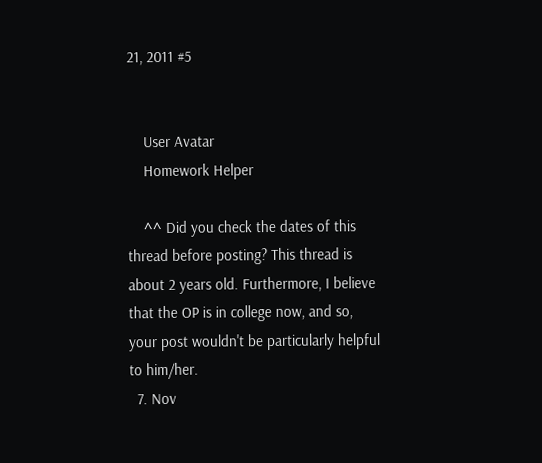21, 2011 #5


    User Avatar
    Homework Helper

    ^^ Did you check the dates of this thread before posting? This thread is about 2 years old. Furthermore, I believe that the OP is in college now, and so, your post wouldn't be particularly helpful to him/her.
  7. Nov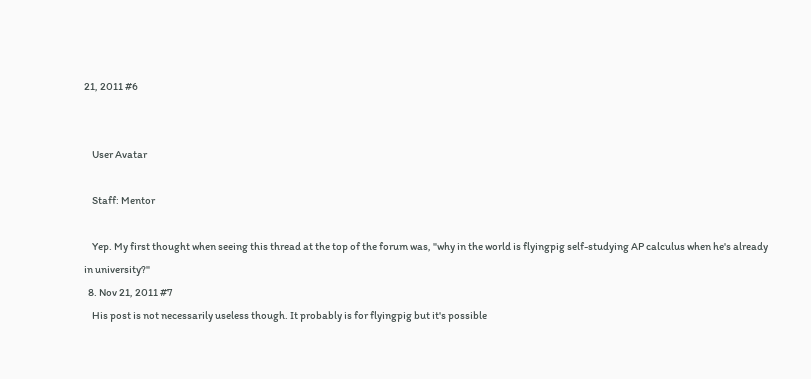21, 2011 #6


    User Avatar

    Staff: Mentor

    Yep. My first thought when seeing this thread at the top of the forum was, "why in the world is flyingpig self-studying AP calculus when he's already in university?"
  8. Nov 21, 2011 #7
    His post is not necessarily useless though. It probably is for flyingpig but it's possible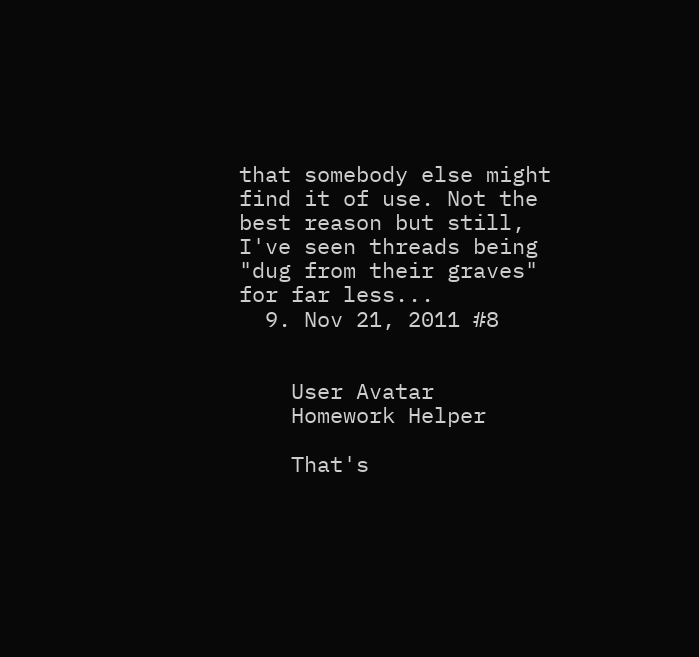that somebody else might find it of use. Not the best reason but still, I've seen threads being "dug from their graves" for far less...
  9. Nov 21, 2011 #8


    User Avatar
    Homework Helper

    That's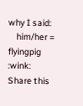why I said:
    him/her = flyingpig :wink:
Share this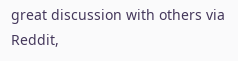great discussion with others via Reddit,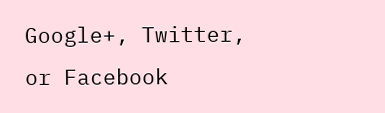Google+, Twitter, or Facebook